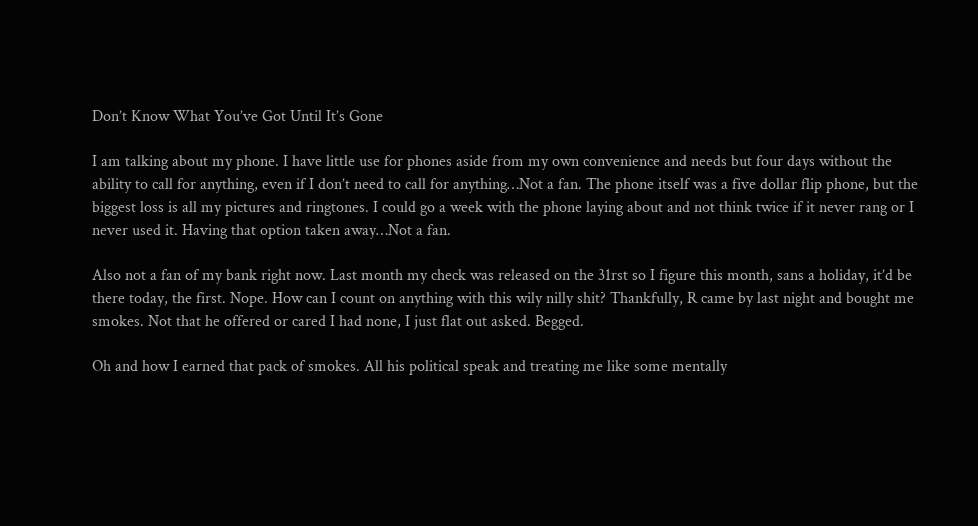Don’t Know What You’ve Got Until It’s Gone

I am talking about my phone. I have little use for phones aside from my own convenience and needs but four days without the ability to call for anything, even if I don’t need to call for anything…Not a fan. The phone itself was a five dollar flip phone, but the biggest loss is all my pictures and ringtones. I could go a week with the phone laying about and not think twice if it never rang or I never used it. Having that option taken away…Not a fan.

Also not a fan of my bank right now. Last month my check was released on the 31rst so I figure this month, sans a holiday, it’d be there today, the first. Nope. How can I count on anything with this wily nilly shit? Thankfully, R came by last night and bought me smokes. Not that he offered or cared I had none, I just flat out asked. Begged.

Oh and how I earned that pack of smokes. All his political speak and treating me like some mentally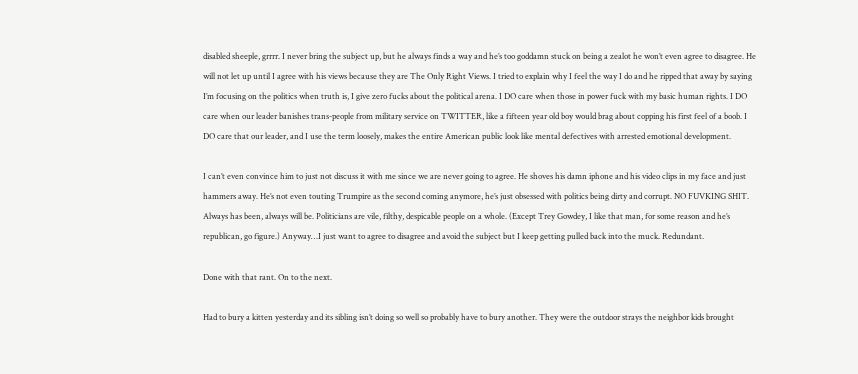disabled sheeple, grrrr. I never bring the subject up, but he always finds a way and he’s too goddamn stuck on being a zealot he won’t even agree to disagree. He will not let up until I agree with his views because they are The Only Right Views. I tried to explain why I feel the way I do and he ripped that away by saying I’m focusing on the politics when truth is, I give zero fucks about the political arena. I DO care when those in power fuck with my basic human rights. I DO care when our leader banishes trans-people from military service on TWITTER, like a fifteen year old boy would brag about copping his first feel of a boob. I DO care that our leader, and I use the term loosely, makes the entire American public look like mental defectives with arrested emotional development.

I can’t even convince him to just not discuss it with me since we are never going to agree. He shoves his damn iphone and his video clips in my face and just hammers away. He’s not even touting Trumpire as the second coming anymore, he’s just obsessed with politics being dirty and corrupt. NO FUVKING SHIT. Always has been, always will be. Politicians are vile, filthy, despicable people on a whole. (Except Trey Gowdey, I like that man, for some reason and he’s republican, go figure.) Anyway…I just want to agree to disagree and avoid the subject but I keep getting pulled back into the muck. Redundant.

Done with that rant. On to the next.

Had to bury a kitten yesterday and its sibling isn’t doing so well so probably have to bury another. They were the outdoor strays the neighbor kids brought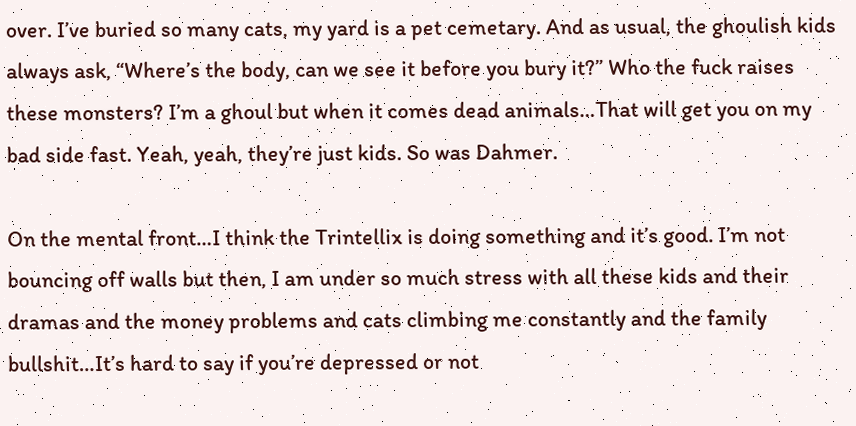over. I’ve buried so many cats, my yard is a pet cemetary. And as usual, the ghoulish kids always ask, “Where’s the body, can we see it before you bury it?” Who the fuck raises these monsters? I’m a ghoul but when it comes dead animals…That will get you on my bad side fast. Yeah, yeah, they’re just kids. So was Dahmer.

On the mental front…I think the Trintellix is doing something and it’s good. I’m not bouncing off walls but then, I am under so much stress with all these kids and their dramas and the money problems and cats climbing me constantly and the family bullshit…It’s hard to say if you’re depressed or not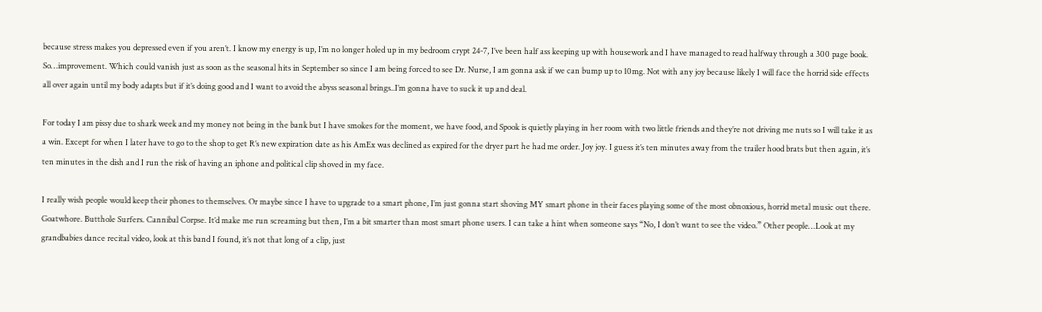because stress makes you depressed even if you aren’t. I know my energy is up, I’m no longer holed up in my bedroom crypt 24-7, I’ve been half ass keeping up with housework and I have managed to read halfway through a 300 page book. So…improvement. Which could vanish just as soon as the seasonal hits in September so since I am being forced to see Dr. Nurse, I am gonna ask if we can bump up to 10mg. Not with any joy because likely I will face the horrid side effects all over again until my body adapts but if it’s doing good and I want to avoid the abyss seasonal brings..I’m gonna have to suck it up and deal.

For today I am pissy due to shark week and my money not being in the bank but I have smokes for the moment, we have food, and Spook is quietly playing in her room with two little friends and they’re not driving me nuts so I will take it as a win. Except for when I later have to go to the shop to get R’s new expiration date as his AmEx was declined as expired for the dryer part he had me order. Joy joy. I guess it’s ten minutes away from the trailer hood brats but then again, it’s ten minutes in the dish and I run the risk of having an iphone and political clip shoved in my face.

I really wish people would keep their phones to themselves. Or maybe since I have to upgrade to a smart phone, I’m just gonna start shoving MY smart phone in their faces playing some of the most obnoxious, horrid metal music out there. Goatwhore. Butthole Surfers. Cannibal Corpse. It’d make me run screaming but then, I’m a bit smarter than most smart phone users. I can take a hint when someone says “No, I don’t want to see the video.” Other people…Look at my grandbabies dance recital video, look at this band I found, it’s not that long of a clip, just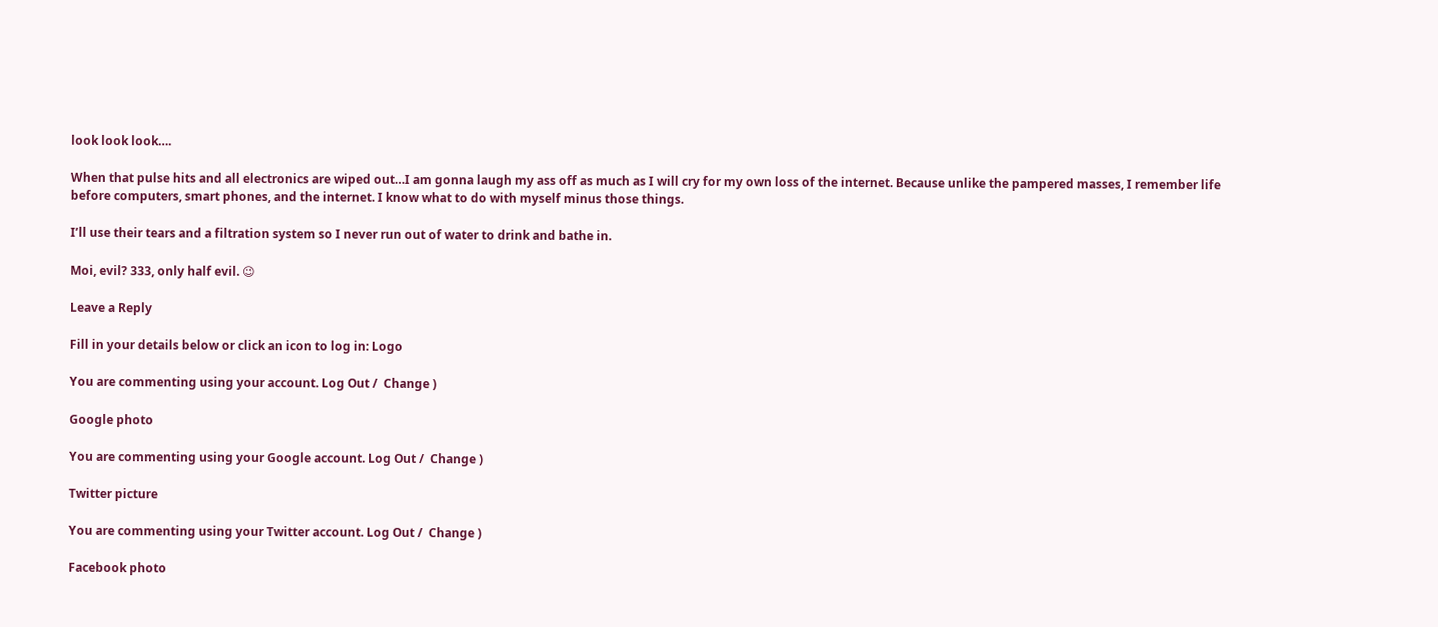look look look….

When that pulse hits and all electronics are wiped out…I am gonna laugh my ass off as much as I will cry for my own loss of the internet. Because unlike the pampered masses, I remember life before computers, smart phones, and the internet. I know what to do with myself minus those things.

I’ll use their tears and a filtration system so I never run out of water to drink and bathe in.

Moi, evil? 333, only half evil. 😉

Leave a Reply

Fill in your details below or click an icon to log in: Logo

You are commenting using your account. Log Out /  Change )

Google photo

You are commenting using your Google account. Log Out /  Change )

Twitter picture

You are commenting using your Twitter account. Log Out /  Change )

Facebook photo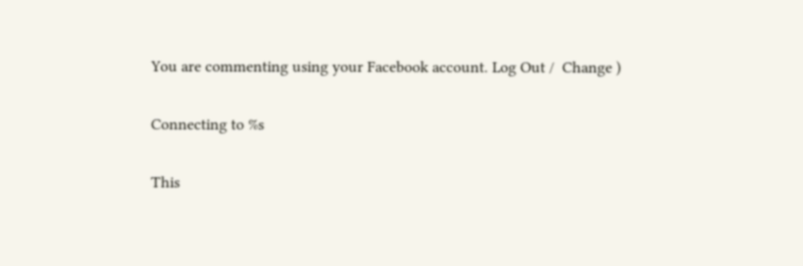You are commenting using your Facebook account. Log Out /  Change )

Connecting to %s

This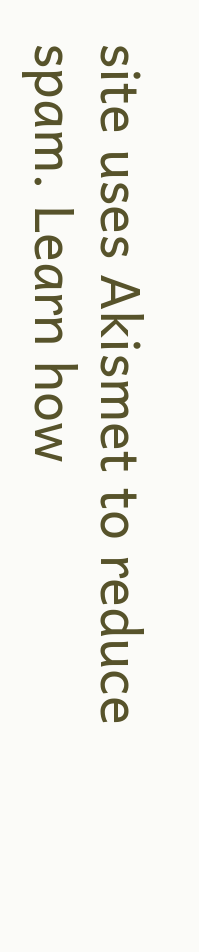site uses Akismet to reduce spam. Learn how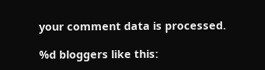your comment data is processed.

%d bloggers like this: